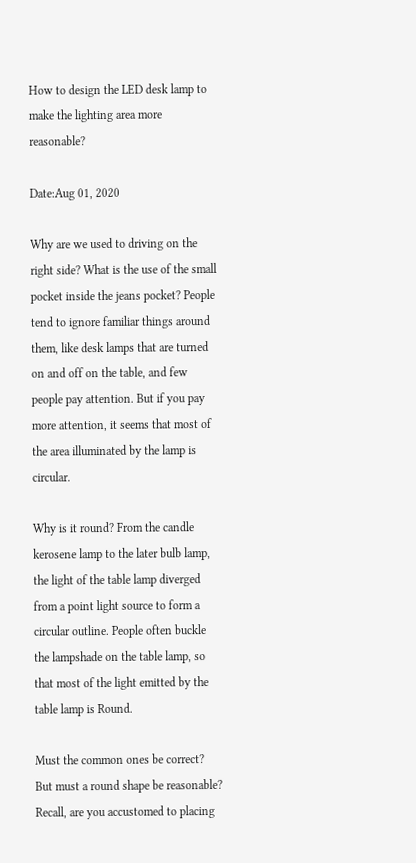How to design the LED desk lamp to make the lighting area more reasonable?

Date:Aug 01, 2020

Why are we used to driving on the right side? What is the use of the small pocket inside the jeans pocket? People tend to ignore familiar things around them, like desk lamps that are turned on and off on the table, and few people pay attention. But if you pay more attention, it seems that most of the area illuminated by the lamp is circular.

Why is it round? From the candle kerosene lamp to the later bulb lamp, the light of the table lamp diverged from a point light source to form a circular outline. People often buckle the lampshade on the table lamp, so that most of the light emitted by the table lamp is Round.

Must the common ones be correct? But must a round shape be reasonable? Recall, are you accustomed to placing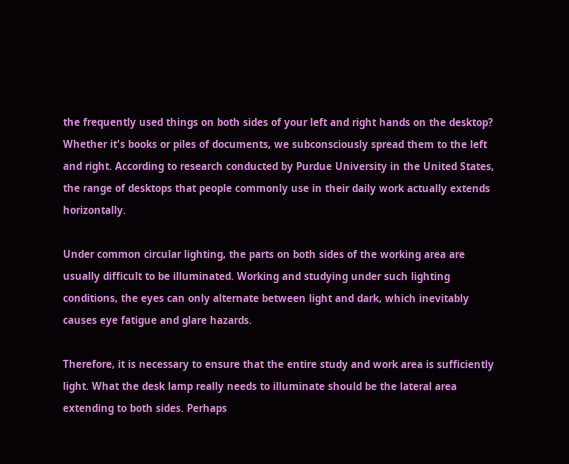the frequently used things on both sides of your left and right hands on the desktop? Whether it's books or piles of documents, we subconsciously spread them to the left and right. According to research conducted by Purdue University in the United States, the range of desktops that people commonly use in their daily work actually extends horizontally.

Under common circular lighting, the parts on both sides of the working area are usually difficult to be illuminated. Working and studying under such lighting conditions, the eyes can only alternate between light and dark, which inevitably causes eye fatigue and glare hazards.

Therefore, it is necessary to ensure that the entire study and work area is sufficiently light. What the desk lamp really needs to illuminate should be the lateral area extending to both sides. Perhaps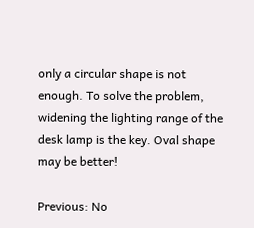only a circular shape is not enough. To solve the problem, widening the lighting range of the desk lamp is the key. Oval shape may be better!

Previous: No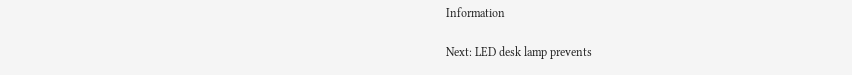Information

Next: LED desk lamp prevents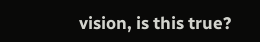vision, is this true?